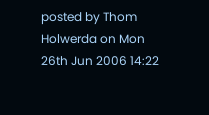posted by Thom Holwerda on Mon 26th Jun 2006 14:22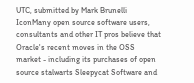UTC, submitted by Mark Brunelli
IconMany open source software users, consultants and other IT pros believe that Oracle's recent moves in the OSS market - including its purchases of open source stalwarts Sleepycat Software and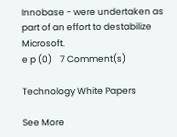Innobase - were undertaken as part of an effort to destabilize Microsoft.
e p (0)    7 Comment(s)

Technology White Papers

See More